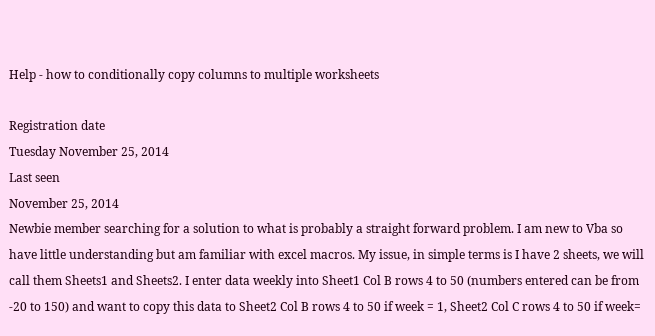Help - how to conditionally copy columns to multiple worksheets

Registration date
Tuesday November 25, 2014
Last seen
November 25, 2014
Newbie member searching for a solution to what is probably a straight forward problem. I am new to Vba so have little understanding but am familiar with excel macros. My issue, in simple terms is I have 2 sheets, we will call them Sheets1 and Sheets2. I enter data weekly into Sheet1 Col B rows 4 to 50 (numbers entered can be from -20 to 150) and want to copy this data to Sheet2 Col B rows 4 to 50 if week = 1, Sheet2 Col C rows 4 to 50 if week=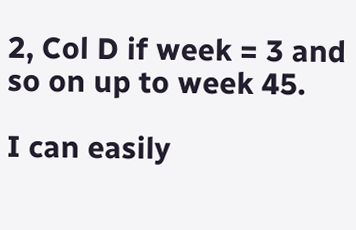2, Col D if week = 3 and so on up to week 45.

I can easily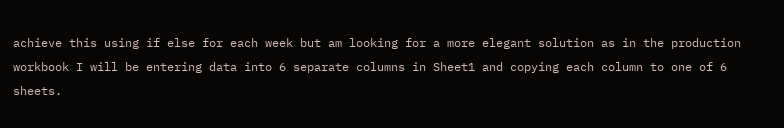achieve this using if else for each week but am looking for a more elegant solution as in the production workbook I will be entering data into 6 separate columns in Sheet1 and copying each column to one of 6 sheets.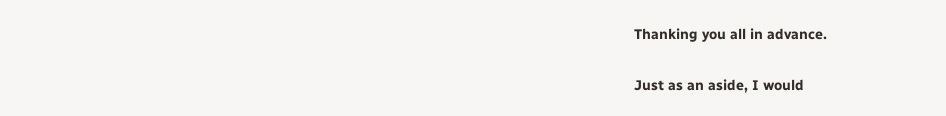Thanking you all in advance.

Just as an aside, I would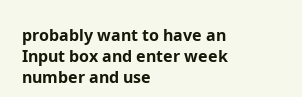probably want to have an Input box and enter week number and use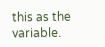this as the variable.